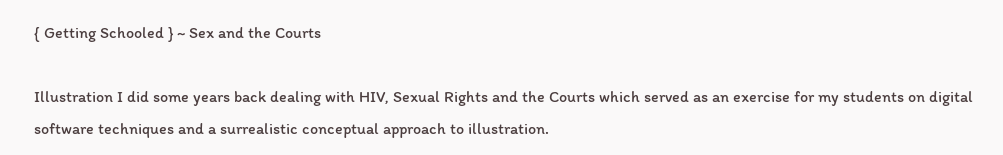{ Getting Schooled } ~ Sex and the Courts

Illustration I did some years back dealing with HIV, Sexual Rights and the Courts which served as an exercise for my students on digital software techniques and a surrealistic conceptual approach to illustration.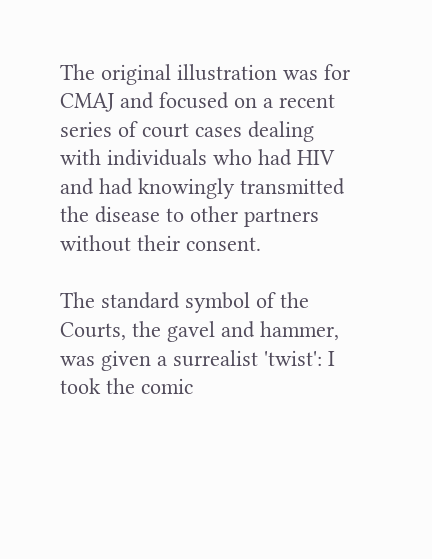The original illustration was for CMAJ and focused on a recent series of court cases dealing with individuals who had HIV and had knowingly transmitted the disease to other partners without their consent.

The standard symbol of the Courts, the gavel and hammer, was given a surrealist 'twist': I took the comic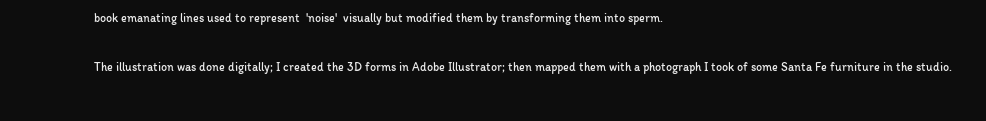book emanating lines used to represent  'noise'  visually but modified them by transforming them into sperm.

The illustration was done digitally; I created the 3D forms in Adobe Illustrator; then mapped them with a photograph I took of some Santa Fe furniture in the studio.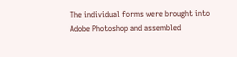The individual forms were brought into Adobe Photoshop and assembled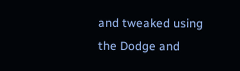and tweaked using the Dodge and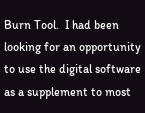Burn Tool.  I had been looking for an opportunity to use the digital software as a supplement to most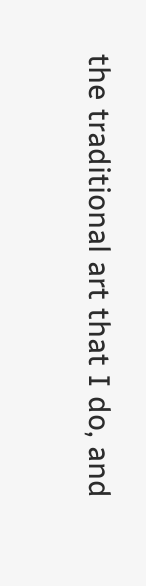the traditional art that I do, and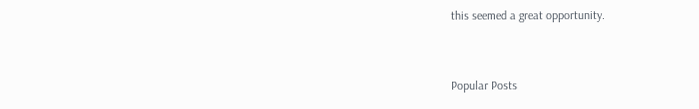this seemed a great opportunity.


Popular Posts